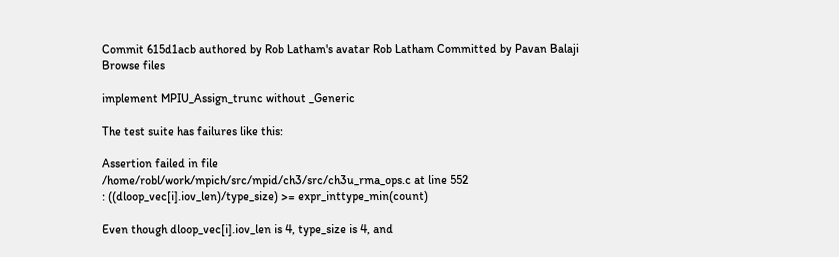Commit 615d1acb authored by Rob Latham's avatar Rob Latham Committed by Pavan Balaji
Browse files

implement MPIU_Assign_trunc without _Generic

The test suite has failures like this:

Assertion failed in file
/home/robl/work/mpich/src/mpid/ch3/src/ch3u_rma_ops.c at line 552
: ((dloop_vec[i].iov_len)/type_size) >= expr_inttype_min(count)

Even though dloop_vec[i].iov_len is 4, type_size is 4, and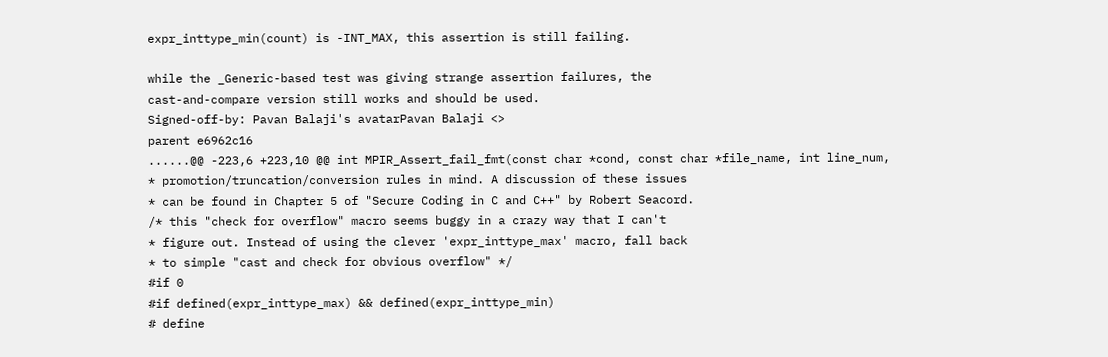expr_inttype_min(count) is -INT_MAX, this assertion is still failing.

while the _Generic-based test was giving strange assertion failures, the
cast-and-compare version still works and should be used.
Signed-off-by: Pavan Balaji's avatarPavan Balaji <>
parent e6962c16
......@@ -223,6 +223,10 @@ int MPIR_Assert_fail_fmt(const char *cond, const char *file_name, int line_num,
* promotion/truncation/conversion rules in mind. A discussion of these issues
* can be found in Chapter 5 of "Secure Coding in C and C++" by Robert Seacord.
/* this "check for overflow" macro seems buggy in a crazy way that I can't
* figure out. Instead of using the clever 'expr_inttype_max' macro, fall back
* to simple "cast and check for obvious overflow" */
#if 0
#if defined(expr_inttype_max) && defined(expr_inttype_min)
# define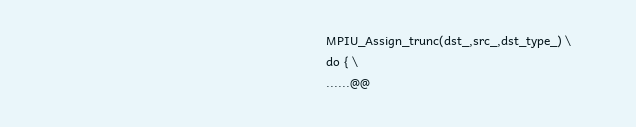MPIU_Assign_trunc(dst_,src_,dst_type_) \
do { \
......@@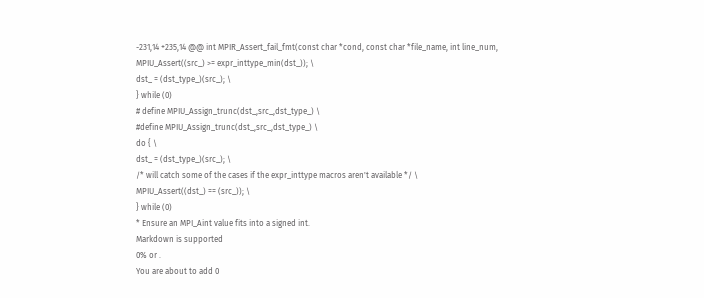-231,14 +235,14 @@ int MPIR_Assert_fail_fmt(const char *cond, const char *file_name, int line_num,
MPIU_Assert((src_) >= expr_inttype_min(dst_)); \
dst_ = (dst_type_)(src_); \
} while (0)
# define MPIU_Assign_trunc(dst_,src_,dst_type_) \
#define MPIU_Assign_trunc(dst_,src_,dst_type_) \
do { \
dst_ = (dst_type_)(src_); \
/* will catch some of the cases if the expr_inttype macros aren't available */ \
MPIU_Assert((dst_) == (src_)); \
} while (0)
* Ensure an MPI_Aint value fits into a signed int.
Markdown is supported
0% or .
You are about to add 0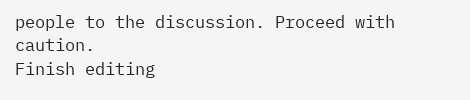people to the discussion. Proceed with caution.
Finish editing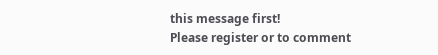this message first!
Please register or to comment